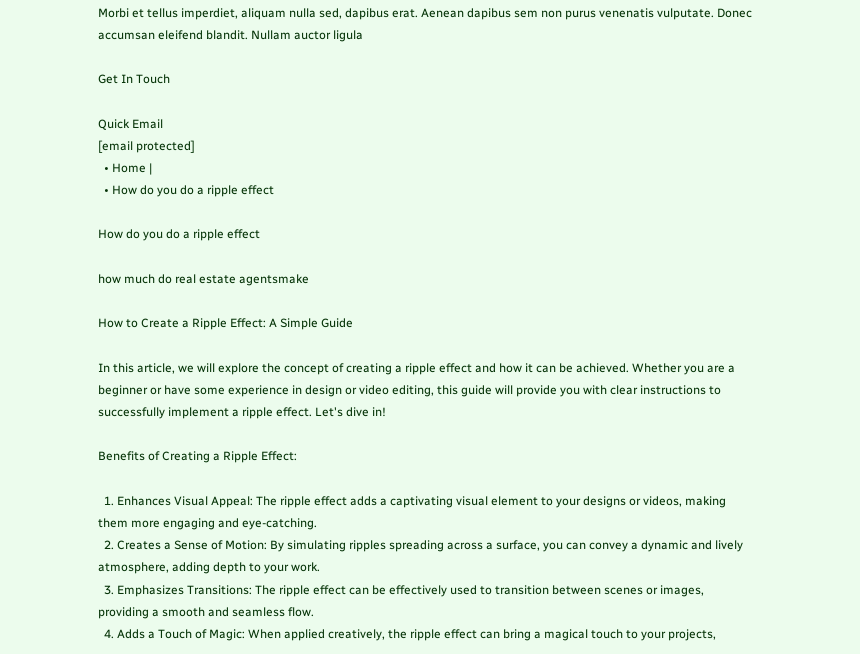Morbi et tellus imperdiet, aliquam nulla sed, dapibus erat. Aenean dapibus sem non purus venenatis vulputate. Donec accumsan eleifend blandit. Nullam auctor ligula

Get In Touch

Quick Email
[email protected]
  • Home |
  • How do you do a ripple effect

How do you do a ripple effect

how much do real estate agentsmake

How to Create a Ripple Effect: A Simple Guide

In this article, we will explore the concept of creating a ripple effect and how it can be achieved. Whether you are a beginner or have some experience in design or video editing, this guide will provide you with clear instructions to successfully implement a ripple effect. Let's dive in!

Benefits of Creating a Ripple Effect:

  1. Enhances Visual Appeal: The ripple effect adds a captivating visual element to your designs or videos, making them more engaging and eye-catching.
  2. Creates a Sense of Motion: By simulating ripples spreading across a surface, you can convey a dynamic and lively atmosphere, adding depth to your work.
  3. Emphasizes Transitions: The ripple effect can be effectively used to transition between scenes or images, providing a smooth and seamless flow.
  4. Adds a Touch of Magic: When applied creatively, the ripple effect can bring a magical touch to your projects,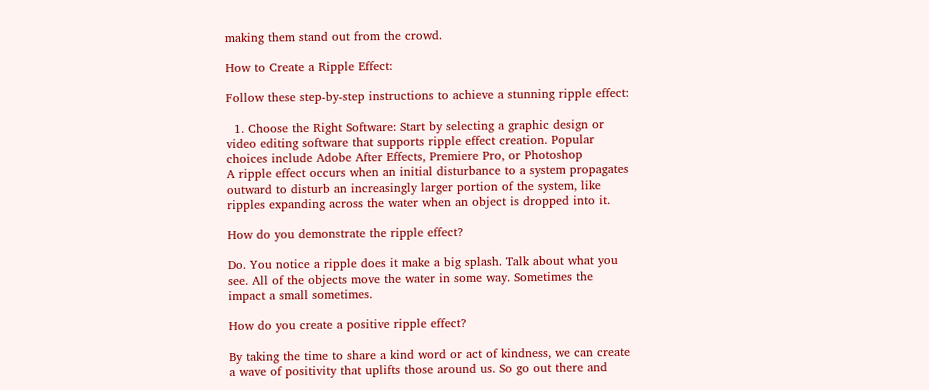making them stand out from the crowd.

How to Create a Ripple Effect:

Follow these step-by-step instructions to achieve a stunning ripple effect:

  1. Choose the Right Software: Start by selecting a graphic design or video editing software that supports ripple effect creation. Popular choices include Adobe After Effects, Premiere Pro, or Photoshop
A ripple effect occurs when an initial disturbance to a system propagates outward to disturb an increasingly larger portion of the system, like ripples expanding across the water when an object is dropped into it.

How do you demonstrate the ripple effect?

Do. You notice a ripple does it make a big splash. Talk about what you see. All of the objects move the water in some way. Sometimes the impact a small sometimes.

How do you create a positive ripple effect?

By taking the time to share a kind word or act of kindness, we can create a wave of positivity that uplifts those around us. So go out there and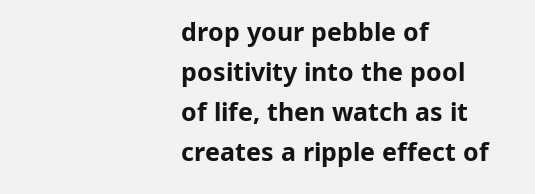drop your pebble of positivity into the pool of life, then watch as it creates a ripple effect of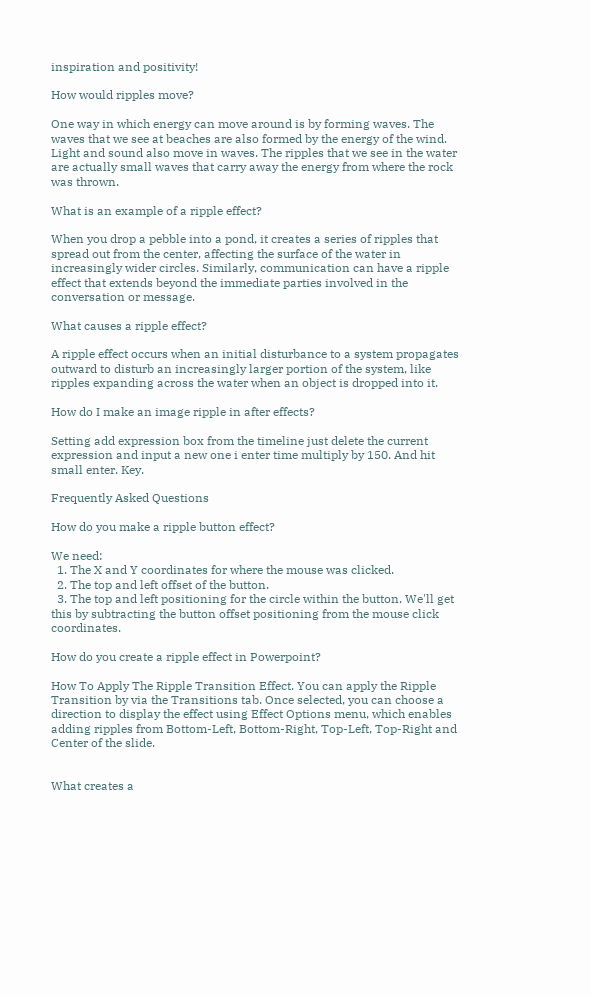inspiration and positivity!

How would ripples move?

One way in which energy can move around is by forming waves. The waves that we see at beaches are also formed by the energy of the wind. Light and sound also move in waves. The ripples that we see in the water are actually small waves that carry away the energy from where the rock was thrown.

What is an example of a ripple effect?

When you drop a pebble into a pond, it creates a series of ripples that spread out from the center, affecting the surface of the water in increasingly wider circles. Similarly, communication can have a ripple effect that extends beyond the immediate parties involved in the conversation or message.

What causes a ripple effect?

A ripple effect occurs when an initial disturbance to a system propagates outward to disturb an increasingly larger portion of the system, like ripples expanding across the water when an object is dropped into it.

How do I make an image ripple in after effects?

Setting add expression box from the timeline just delete the current expression and input a new one i enter time multiply by 150. And hit small enter. Key.

Frequently Asked Questions

How do you make a ripple button effect?

We need:
  1. The X and Y coordinates for where the mouse was clicked.
  2. The top and left offset of the button.
  3. The top and left positioning for the circle within the button. We'll get this by subtracting the button offset positioning from the mouse click coordinates.

How do you create a ripple effect in Powerpoint?

How To Apply The Ripple Transition Effect. You can apply the Ripple Transition by via the Transitions tab. Once selected, you can choose a direction to display the effect using Effect Options menu, which enables adding ripples from Bottom-Left, Bottom-Right, Top-Left, Top-Right and Center of the slide.


What creates a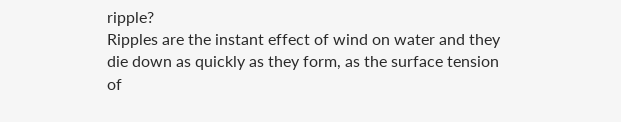ripple?
Ripples are the instant effect of wind on water and they die down as quickly as they form, as the surface tension of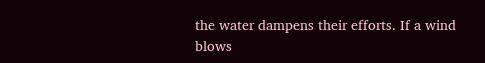the water dampens their efforts. If a wind blows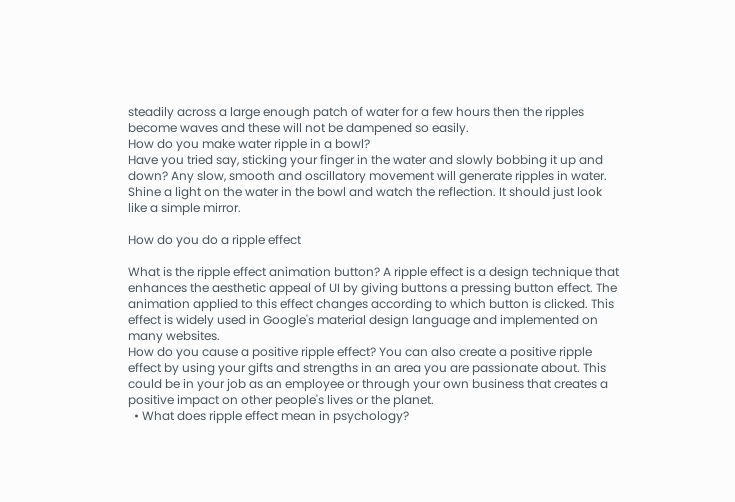steadily across a large enough patch of water for a few hours then the ripples become waves and these will not be dampened so easily.
How do you make water ripple in a bowl?
Have you tried say, sticking your finger in the water and slowly bobbing it up and down? Any slow, smooth and oscillatory movement will generate ripples in water. Shine a light on the water in the bowl and watch the reflection. It should just look like a simple mirror.

How do you do a ripple effect

What is the ripple effect animation button? A ripple effect is a design technique that enhances the aesthetic appeal of UI by giving buttons a pressing button effect. The animation applied to this effect changes according to which button is clicked. This effect is widely used in Google's material design language and implemented on many websites.
How do you cause a positive ripple effect? You can also create a positive ripple effect by using your gifts and strengths in an area you are passionate about. This could be in your job as an employee or through your own business that creates a positive impact on other people's lives or the planet.
  • What does ripple effect mean in psychology?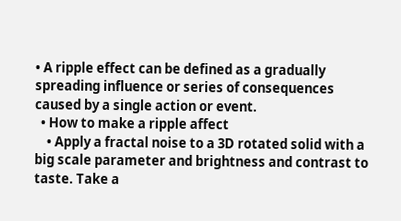• A ripple effect can be defined as a gradually spreading influence or series of consequences caused by a single action or event.
  • How to make a ripple affect
    • Apply a fractal noise to a 3D rotated solid with a big scale parameter and brightness and contrast to taste. Take a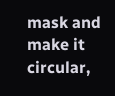mask and make it circular,